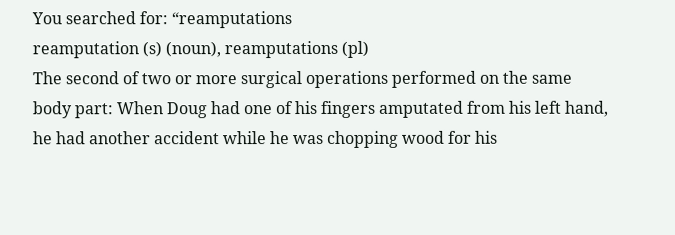You searched for: “reamputations
reamputation (s) (noun), reamputations (pl)
The second of two or more surgical operations performed on the same body part: When Doug had one of his fingers amputated from his left hand, he had another accident while he was chopping wood for his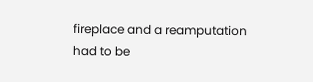fireplace and a reamputation had to be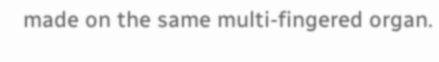made on the same multi-fingered organ.